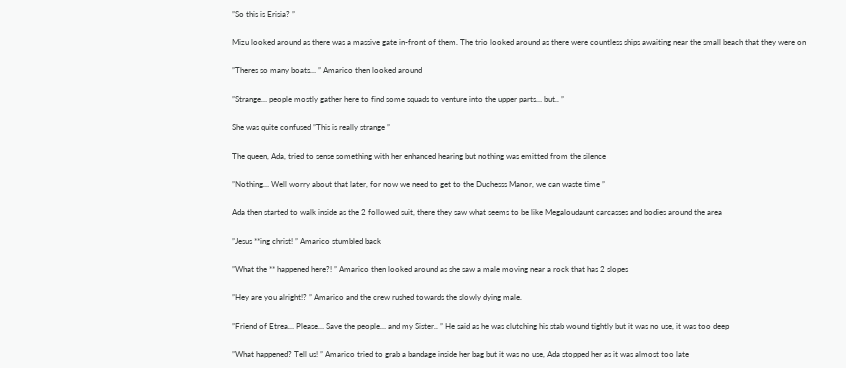”So this is Erisia? ”

Mizu looked around as there was a massive gate in-front of them. The trio looked around as there were countless ships awaiting near the small beach that they were on

”Theres so many boats… ” Amarico then looked around

”Strange… people mostly gather here to find some squads to venture into the upper parts… but.. ”

She was quite confused ”This is really strange ”

The queen, Ada, tried to sense something with her enhanced hearing but nothing was emitted from the silence

”Nothing… Well worry about that later, for now we need to get to the Duchesss Manor, we can waste time ”

Ada then started to walk inside as the 2 followed suit, there they saw what seems to be like Megaloudaunt carcasses and bodies around the area

”Jesus **ing christ! ” Amarico stumbled back

”What the ** happened here?! ” Amarico then looked around as she saw a male moving near a rock that has 2 slopes

”Hey are you alright!? ” Amarico and the crew rushed towards the slowly dying male.

”Friend of Etrea… Please… Save the people… and my Sister.. ” He said as he was clutching his stab wound tightly but it was no use, it was too deep

”What happened? Tell us! ” Amarico tried to grab a bandage inside her bag but it was no use, Ada stopped her as it was almost too late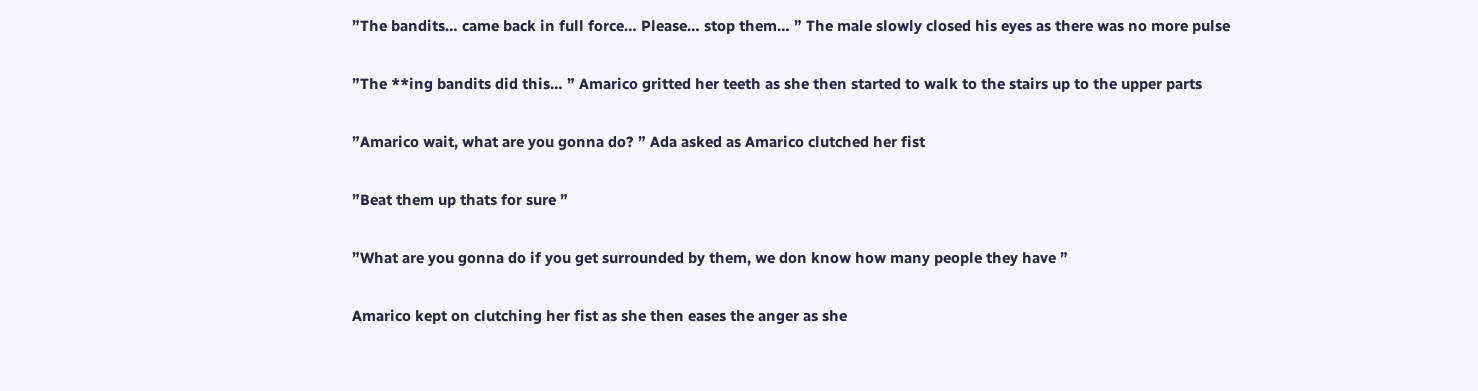”The bandits… came back in full force… Please… stop them… ” The male slowly closed his eyes as there was no more pulse

”The **ing bandits did this… ” Amarico gritted her teeth as she then started to walk to the stairs up to the upper parts

”Amarico wait, what are you gonna do? ” Ada asked as Amarico clutched her fist

”Beat them up thats for sure ”

”What are you gonna do if you get surrounded by them, we don know how many people they have ”

Amarico kept on clutching her fist as she then eases the anger as she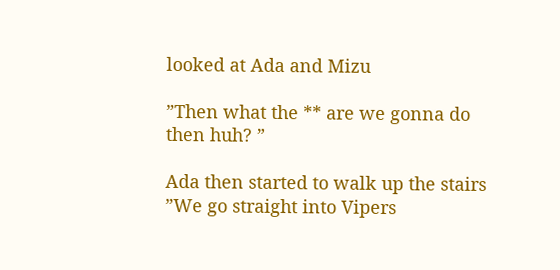looked at Ada and Mizu

”Then what the ** are we gonna do then huh? ”

Ada then started to walk up the stairs ”We go straight into Vipers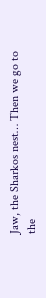Jaw, the Sharkos nest… Then we go to the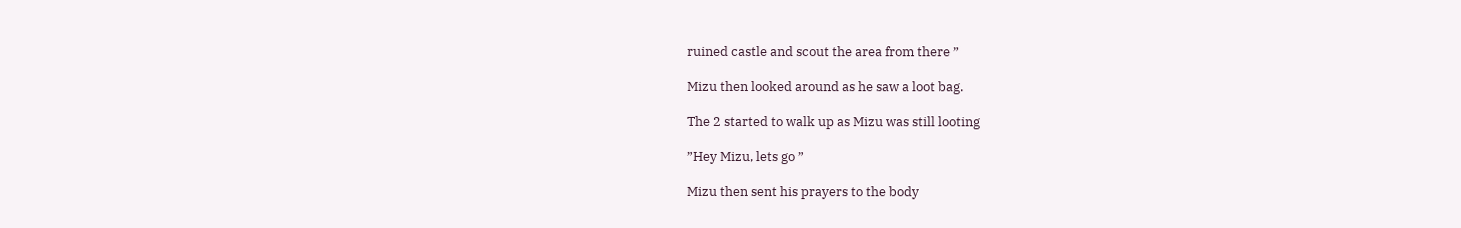ruined castle and scout the area from there ”

Mizu then looked around as he saw a loot bag.

The 2 started to walk up as Mizu was still looting

”Hey Mizu, lets go ”

Mizu then sent his prayers to the body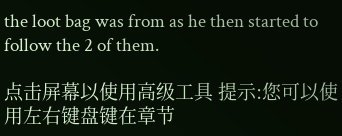the loot bag was from as he then started to follow the 2 of them.

点击屏幕以使用高级工具 提示:您可以使用左右键盘键在章节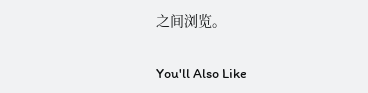之间浏览。

You'll Also Like